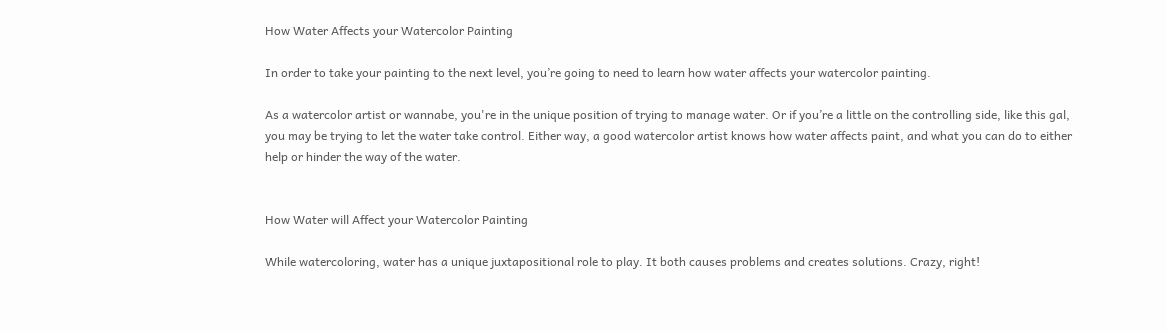How Water Affects your Watercolor Painting

In order to take your painting to the next level, you’re going to need to learn how water affects your watercolor painting.

As a watercolor artist or wannabe, you're in the unique position of trying to manage water. Or if you’re a little on the controlling side, like this gal, you may be trying to let the water take control. Either way, a good watercolor artist knows how water affects paint, and what you can do to either help or hinder the way of the water.


How Water will Affect your Watercolor Painting

While watercoloring, water has a unique juxtapositional role to play. It both causes problems and creates solutions. Crazy, right!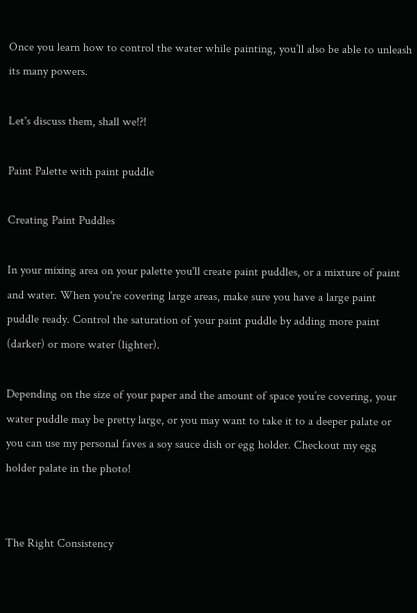Once you learn how to control the water while painting, you’ll also be able to unleash its many powers.

Let's discuss them, shall we!?!

Paint Palette with paint puddle

Creating Paint Puddles

In your mixing area on your palette you'll create paint puddles, or a mixture of paint and water. When you're covering large areas, make sure you have a large paint puddle ready. Control the saturation of your paint puddle by adding more paint (darker) or more water (lighter).

Depending on the size of your paper and the amount of space you’re covering, your water puddle may be pretty large, or you may want to take it to a deeper palate or you can use my personal faves a soy sauce dish or egg holder. Checkout my egg holder palate in the photo!


The Right Consistency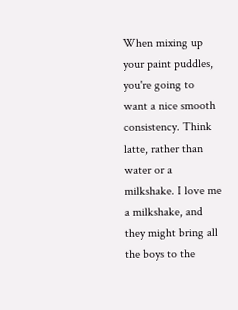When mixing up your paint puddles, you're going to want a nice smooth consistency. Think latte, rather than water or a milkshake. I love me a milkshake, and they might bring all the boys to the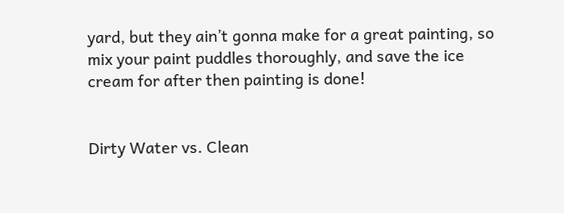yard, but they ain’t gonna make for a great painting, so mix your paint puddles thoroughly, and save the ice cream for after then painting is done!


Dirty Water vs. Clean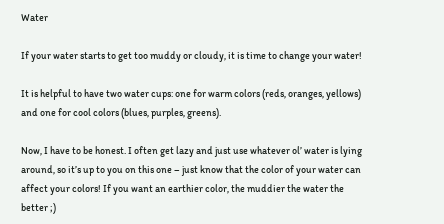Water

If your water starts to get too muddy or cloudy, it is time to change your water!

It is helpful to have two water cups: one for warm colors (reds, oranges, yellows) and one for cool colors (blues, purples, greens).

Now, I have to be honest. I often get lazy and just use whatever ol’ water is lying around, so it’s up to you on this one – just know that the color of your water can affect your colors! If you want an earthier color, the muddier the water the better ;)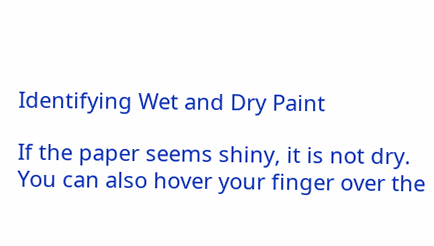Identifying Wet and Dry Paint

If the paper seems shiny, it is not dry. You can also hover your finger over the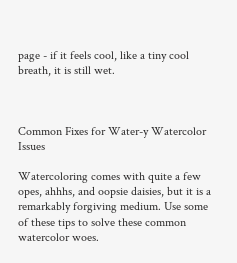page - if it feels cool, like a tiny cool breath, it is still wet.



Common Fixes for Water-y Watercolor Issues

Watercoloring comes with quite a few opes, ahhhs, and oopsie daisies, but it is a remarkably forgiving medium. Use some of these tips to solve these common watercolor woes.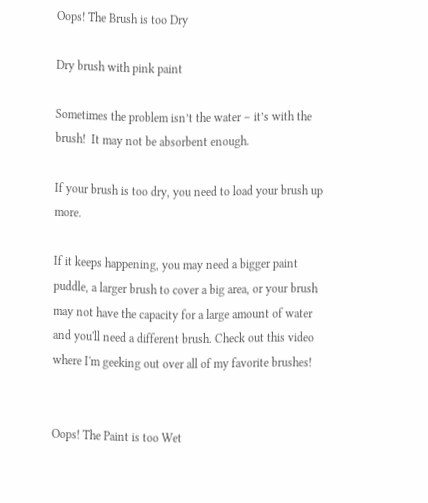Oops! The Brush is too Dry

Dry brush with pink paint

Sometimes the problem isn’t the water – it’s with the brush!  It may not be absorbent enough.

If your brush is too dry, you need to load your brush up more.

If it keeps happening, you may need a bigger paint puddle, a larger brush to cover a big area, or your brush may not have the capacity for a large amount of water and you'll need a different brush. Check out this video where I'm geeking out over all of my favorite brushes!


Oops! The Paint is too Wet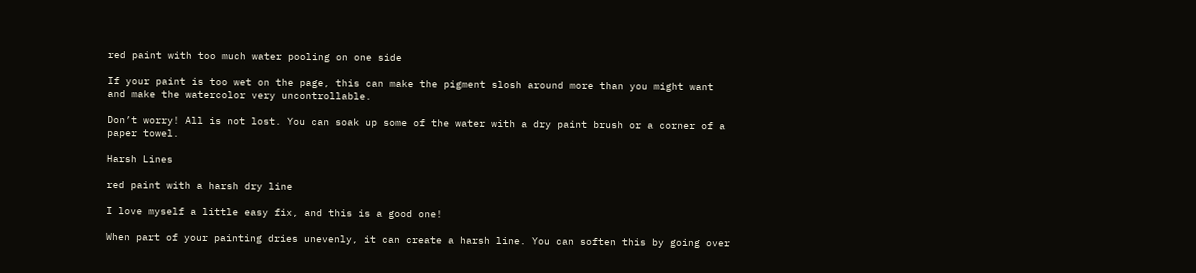red paint with too much water pooling on one side

If your paint is too wet on the page, this can make the pigment slosh around more than you might want and make the watercolor very uncontrollable.

Don’t worry! All is not lost. You can soak up some of the water with a dry paint brush or a corner of a paper towel.

Harsh Lines

red paint with a harsh dry line

I love myself a little easy fix, and this is a good one!

When part of your painting dries unevenly, it can create a harsh line. You can soften this by going over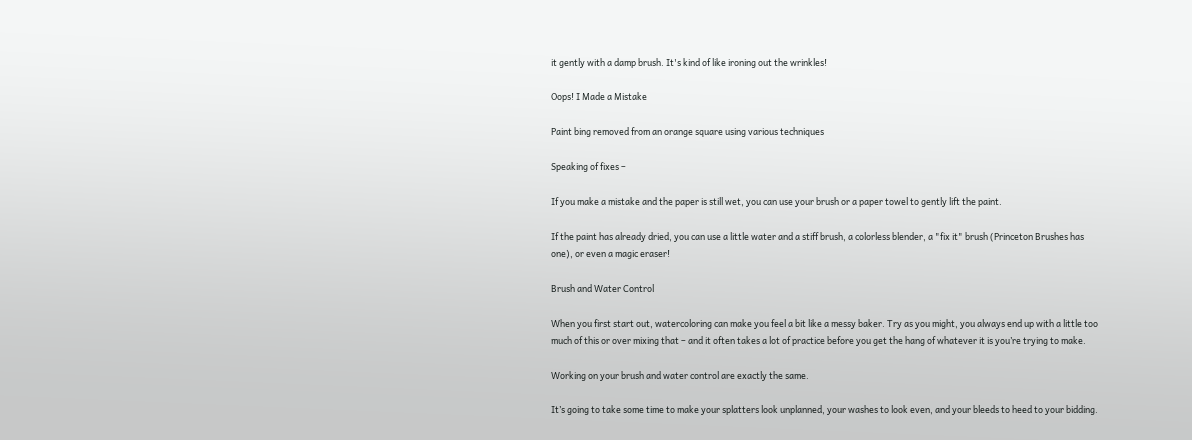it gently with a damp brush. It's kind of like ironing out the wrinkles!

Oops! I Made a Mistake

Paint bing removed from an orange square using various techniques

Speaking of fixes –

If you make a mistake and the paper is still wet, you can use your brush or a paper towel to gently lift the paint.

If the paint has already dried, you can use a little water and a stiff brush, a colorless blender, a "fix it" brush (Princeton Brushes has one), or even a magic eraser!

Brush and Water Control

When you first start out, watercoloring can make you feel a bit like a messy baker. Try as you might, you always end up with a little too much of this or over mixing that – and it often takes a lot of practice before you get the hang of whatever it is you’re trying to make.

Working on your brush and water control are exactly the same.

It’s going to take some time to make your splatters look unplanned, your washes to look even, and your bleeds to heed to your bidding.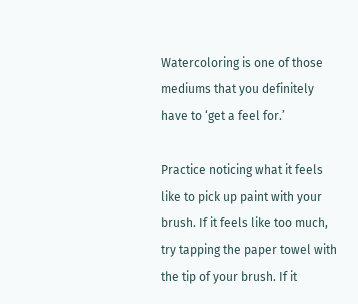Watercoloring is one of those mediums that you definitely have to ‘get a feel for.’

Practice noticing what it feels like to pick up paint with your brush. If it feels like too much, try tapping the paper towel with the tip of your brush. If it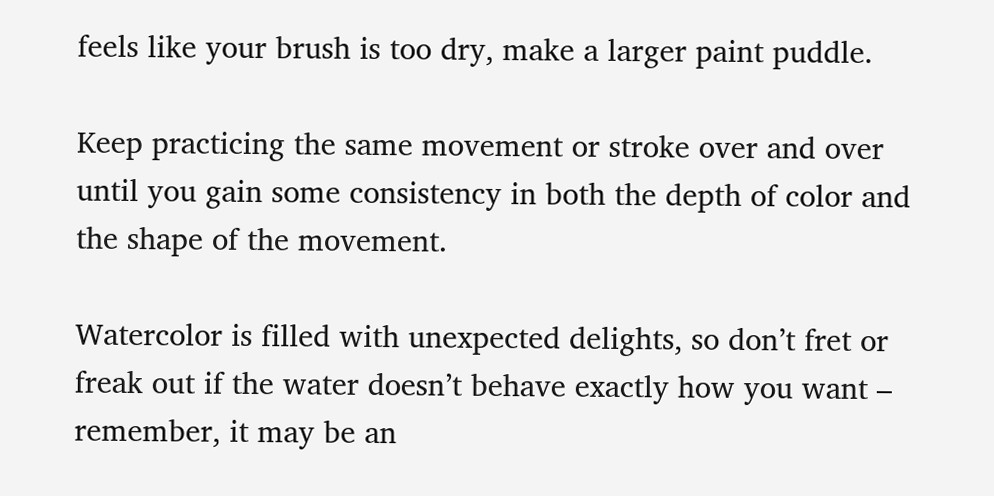feels like your brush is too dry, make a larger paint puddle.

Keep practicing the same movement or stroke over and over until you gain some consistency in both the depth of color and the shape of the movement.

Watercolor is filled with unexpected delights, so don’t fret or freak out if the water doesn’t behave exactly how you want – remember, it may be an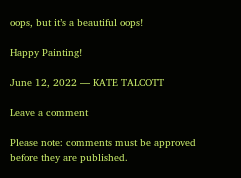oops, but it’s a beautiful oops!

Happy Painting!

June 12, 2022 — KATE TALCOTT

Leave a comment

Please note: comments must be approved before they are published.